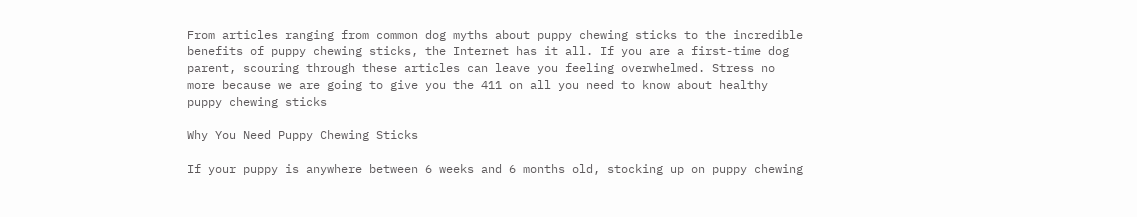From articles ranging from common dog myths about puppy chewing sticks to the incredible benefits of puppy chewing sticks, the Internet has it all. If you are a first-time dog parent, scouring through these articles can leave you feeling overwhelmed. Stress no more because we are going to give you the 411 on all you need to know about healthy puppy chewing sticks

Why You Need Puppy Chewing Sticks

If your puppy is anywhere between 6 weeks and 6 months old, stocking up on puppy chewing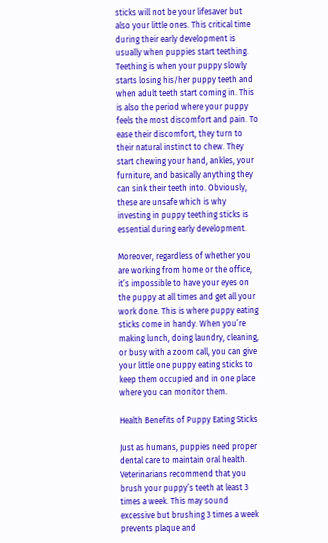sticks will not be your lifesaver but also your little ones. This critical time during their early development is usually when puppies start teething. Teething is when your puppy slowly starts losing his/her puppy teeth and when adult teeth start coming in. This is also the period where your puppy feels the most discomfort and pain. To ease their discomfort, they turn to their natural instinct to chew. They start chewing your hand, ankles, your furniture, and basically anything they can sink their teeth into. Obviously, these are unsafe which is why investing in puppy teething sticks is essential during early development.

Moreover, regardless of whether you are working from home or the office, it’s impossible to have your eyes on the puppy at all times and get all your work done. This is where puppy eating sticks come in handy. When you’re making lunch, doing laundry, cleaning, or busy with a zoom call, you can give your little one puppy eating sticks to keep them occupied and in one place where you can monitor them.

Health Benefits of Puppy Eating Sticks

Just as humans, puppies need proper dental care to maintain oral health. Veterinarians recommend that you brush your puppy’s teeth at least 3 times a week. This may sound excessive but brushing 3 times a week prevents plaque and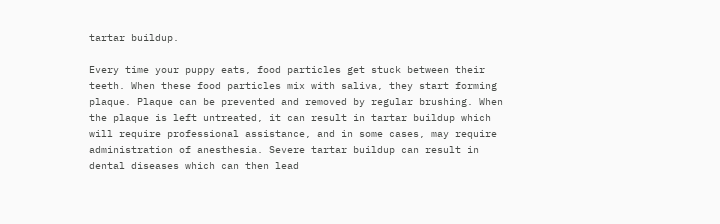tartar buildup.

Every time your puppy eats, food particles get stuck between their teeth. When these food particles mix with saliva, they start forming plaque. Plaque can be prevented and removed by regular brushing. When the plaque is left untreated, it can result in tartar buildup which will require professional assistance, and in some cases, may require administration of anesthesia. Severe tartar buildup can result in dental diseases which can then lead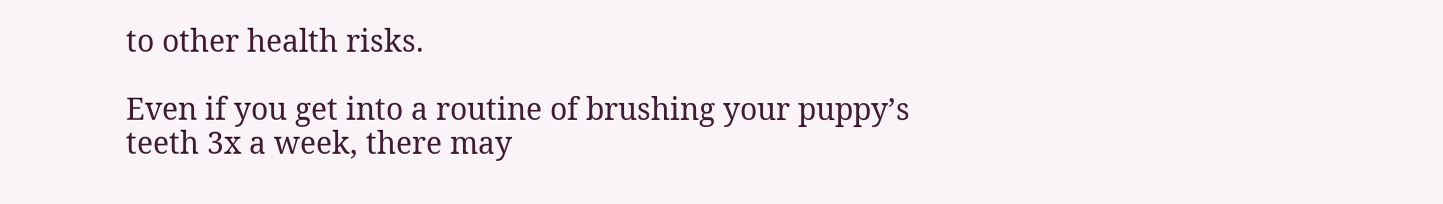to other health risks.

Even if you get into a routine of brushing your puppy’s teeth 3x a week, there may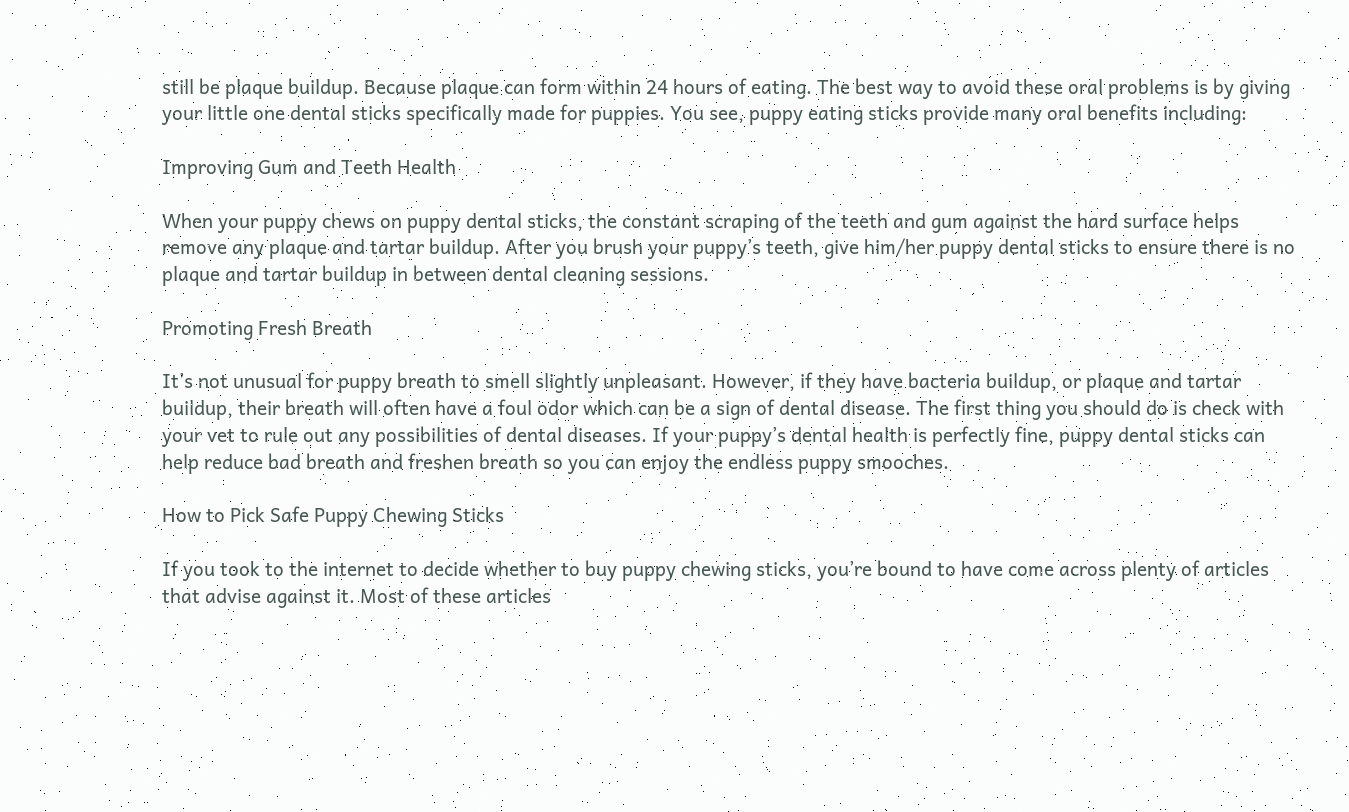still be plaque buildup. Because plaque can form within 24 hours of eating. The best way to avoid these oral problems is by giving your little one dental sticks specifically made for puppies. You see, puppy eating sticks provide many oral benefits including:

Improving Gum and Teeth Health

When your puppy chews on puppy dental sticks, the constant scraping of the teeth and gum against the hard surface helps remove any plaque and tartar buildup. After you brush your puppy’s teeth, give him/her puppy dental sticks to ensure there is no plaque and tartar buildup in between dental cleaning sessions.

Promoting Fresh Breath

It’s not unusual for puppy breath to smell slightly unpleasant. However, if they have bacteria buildup, or plaque and tartar buildup, their breath will often have a foul odor which can be a sign of dental disease. The first thing you should do is check with your vet to rule out any possibilities of dental diseases. If your puppy’s dental health is perfectly fine, puppy dental sticks can help reduce bad breath and freshen breath so you can enjoy the endless puppy smooches.

How to Pick Safe Puppy Chewing Sticks

If you took to the internet to decide whether to buy puppy chewing sticks, you’re bound to have come across plenty of articles that advise against it. Most of these articles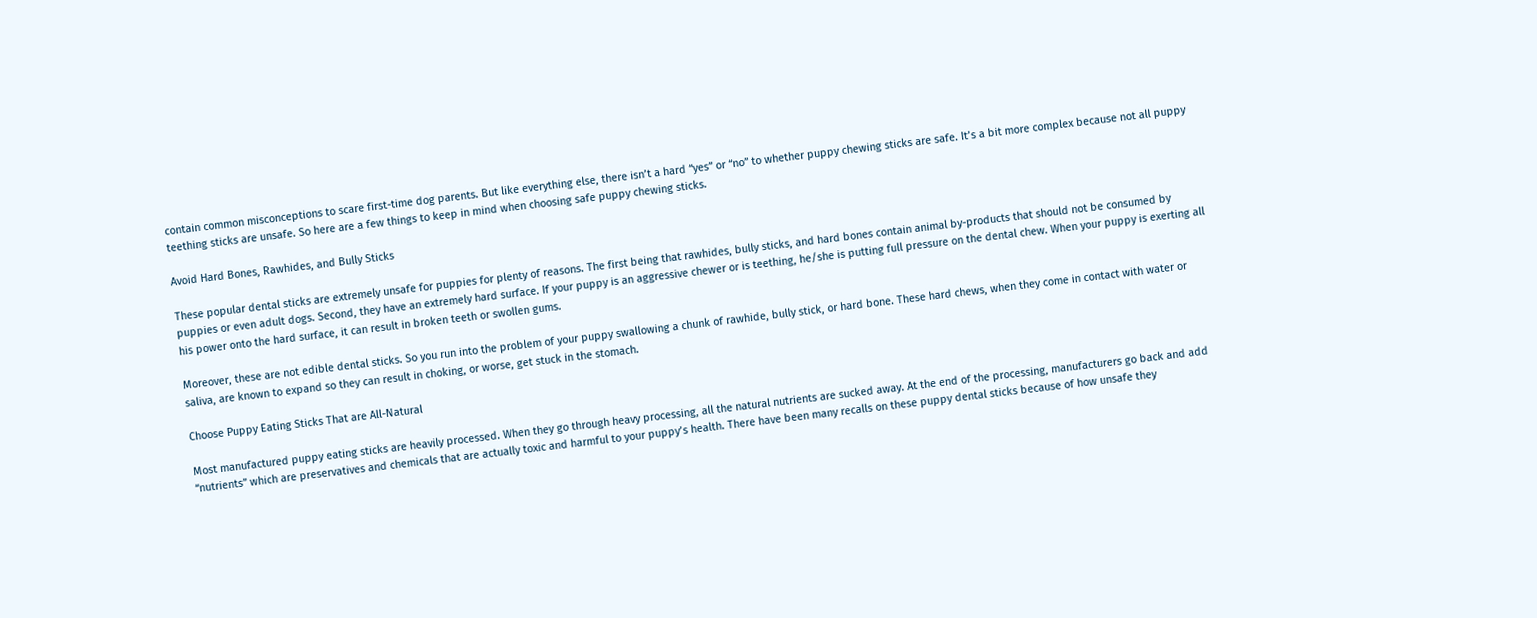contain common misconceptions to scare first-time dog parents. But like everything else, there isn’t a hard “yes” or “no” to whether puppy chewing sticks are safe. It’s a bit more complex because not all puppy teething sticks are unsafe. So here are a few things to keep in mind when choosing safe puppy chewing sticks.

Avoid Hard Bones, Rawhides, and Bully Sticks

These popular dental sticks are extremely unsafe for puppies for plenty of reasons. The first being that rawhides, bully sticks, and hard bones contain animal by-products that should not be consumed by puppies or even adult dogs. Second, they have an extremely hard surface. If your puppy is an aggressive chewer or is teething, he/she is putting full pressure on the dental chew. When your puppy is exerting all his power onto the hard surface, it can result in broken teeth or swollen gums.

Moreover, these are not edible dental sticks. So you run into the problem of your puppy swallowing a chunk of rawhide, bully stick, or hard bone. These hard chews, when they come in contact with water or saliva, are known to expand so they can result in choking, or worse, get stuck in the stomach.

Choose Puppy Eating Sticks That are All-Natural

Most manufactured puppy eating sticks are heavily processed. When they go through heavy processing, all the natural nutrients are sucked away. At the end of the processing, manufacturers go back and add “nutrients” which are preservatives and chemicals that are actually toxic and harmful to your puppy’s health. There have been many recalls on these puppy dental sticks because of how unsafe they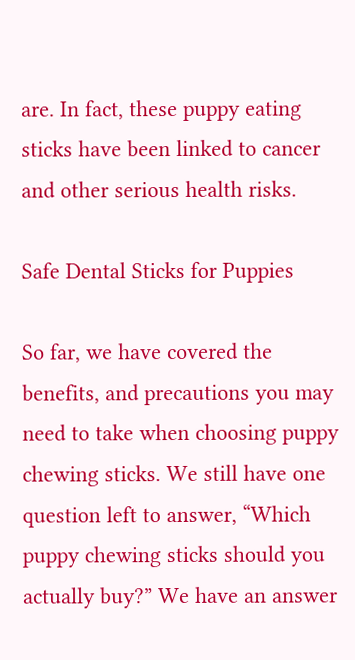are. In fact, these puppy eating sticks have been linked to cancer and other serious health risks.

Safe Dental Sticks for Puppies

So far, we have covered the benefits, and precautions you may need to take when choosing puppy chewing sticks. We still have one question left to answer, “Which puppy chewing sticks should you actually buy?” We have an answer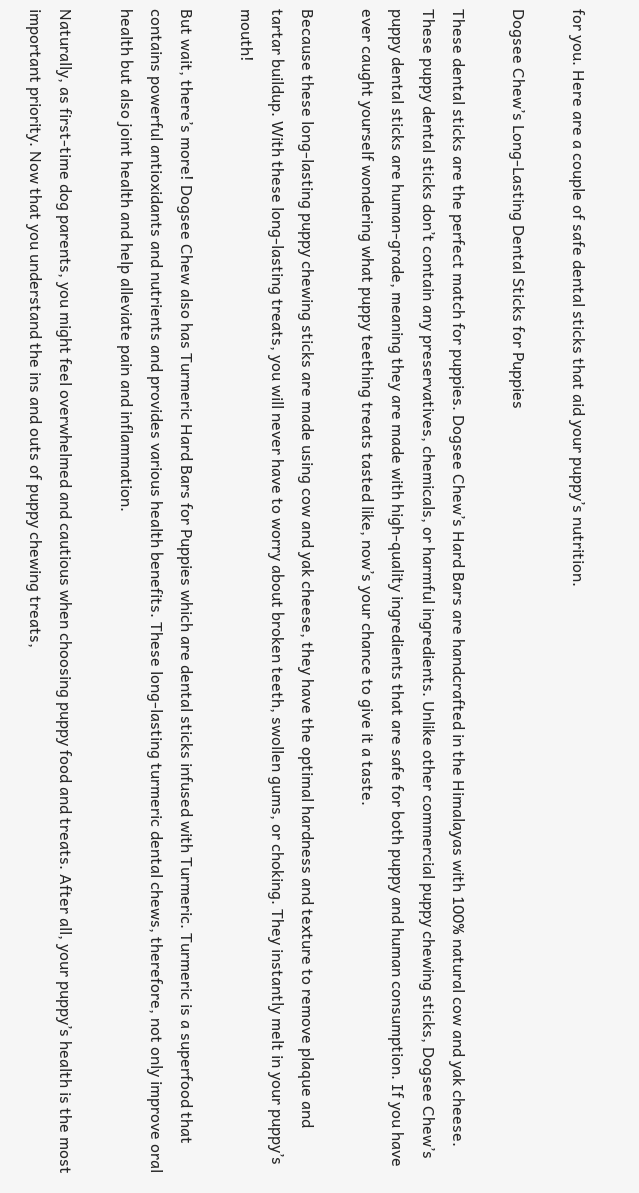for you. Here are a couple of safe dental sticks that aid your puppy’s nutrition.

Dogsee Chew’s Long-Lasting Dental Sticks for Puppies

These dental sticks are the perfect match for puppies. Dogsee Chew’s Hard Bars are handcrafted in the Himalayas with 100% natural cow and yak cheese. These puppy dental sticks don’t contain any preservatives, chemicals, or harmful ingredients. Unlike other commercial puppy chewing sticks, Dogsee Chew’s puppy dental sticks are human-grade, meaning they are made with high-quality ingredients that are safe for both puppy and human consumption. If you have ever caught yourself wondering what puppy teething treats tasted like, now’s your chance to give it a taste.

Because these long-lasting puppy chewing sticks are made using cow and yak cheese, they have the optimal hardness and texture to remove plaque and tartar buildup. With these long-lasting treats, you will never have to worry about broken teeth, swollen gums, or choking. They instantly melt in your puppy’s mouth!

But wait, there’s more! Dogsee Chew also has Turmeric Hard Bars for Puppies which are dental sticks infused with Turmeric. Turmeric is a superfood that contains powerful antioxidants and nutrients and provides various health benefits. These long-lasting turmeric dental chews, therefore, not only improve oral health but also joint health and help alleviate pain and inflammation.

Naturally, as first-time dog parents, you might feel overwhelmed and cautious when choosing puppy food and treats. After all, your puppy’s health is the most important priority. Now that you understand the ins and outs of puppy chewing treats,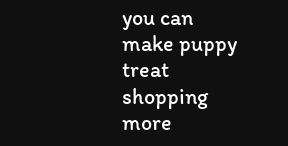you can make puppy treat shopping more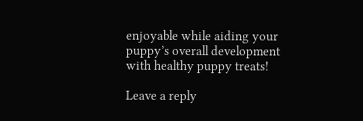enjoyable while aiding your puppy’s overall development with healthy puppy treats!

Leave a reply